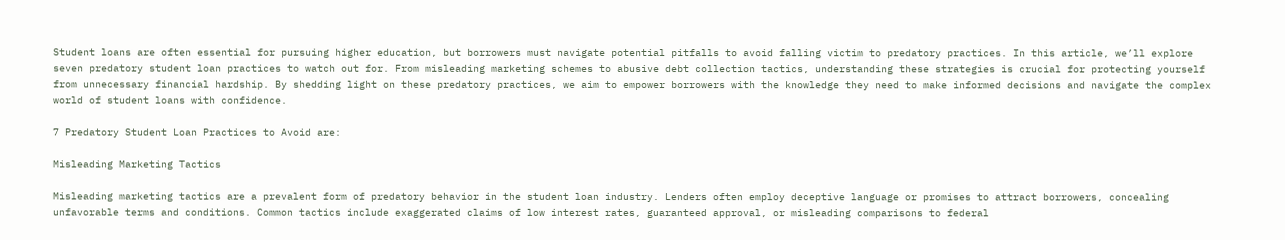Student loans are often essential for pursuing higher education, but borrowers must navigate potential pitfalls to avoid falling victim to predatory practices. In this article, we’ll explore seven predatory student loan practices to watch out for. From misleading marketing schemes to abusive debt collection tactics, understanding these strategies is crucial for protecting yourself from unnecessary financial hardship. By shedding light on these predatory practices, we aim to empower borrowers with the knowledge they need to make informed decisions and navigate the complex world of student loans with confidence.

7 Predatory Student Loan Practices to Avoid are:

Misleading Marketing Tactics

Misleading marketing tactics are a prevalent form of predatory behavior in the student loan industry. Lenders often employ deceptive language or promises to attract borrowers, concealing unfavorable terms and conditions. Common tactics include exaggerated claims of low interest rates, guaranteed approval, or misleading comparisons to federal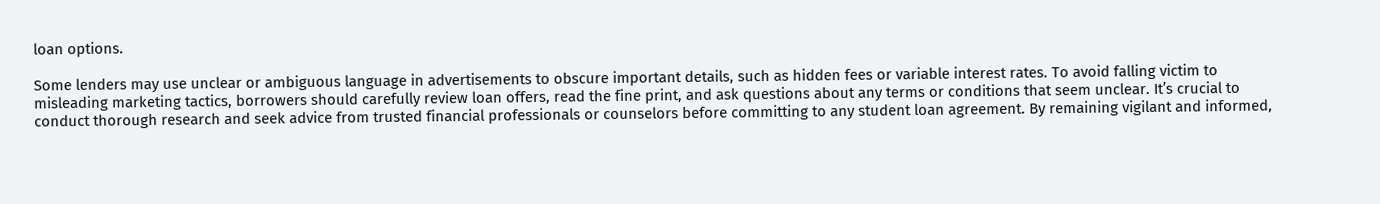loan options.

Some lenders may use unclear or ambiguous language in advertisements to obscure important details, such as hidden fees or variable interest rates. To avoid falling victim to misleading marketing tactics, borrowers should carefully review loan offers, read the fine print, and ask questions about any terms or conditions that seem unclear. It’s crucial to conduct thorough research and seek advice from trusted financial professionals or counselors before committing to any student loan agreement. By remaining vigilant and informed,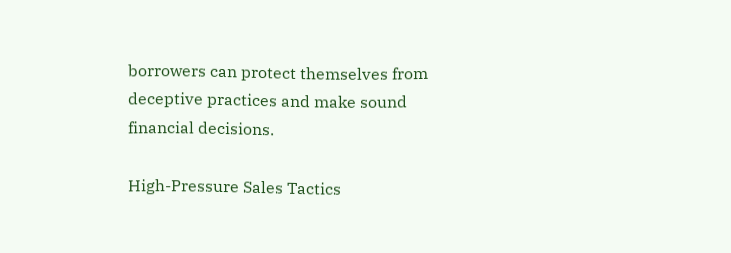borrowers can protect themselves from deceptive practices and make sound financial decisions.

High-Pressure Sales Tactics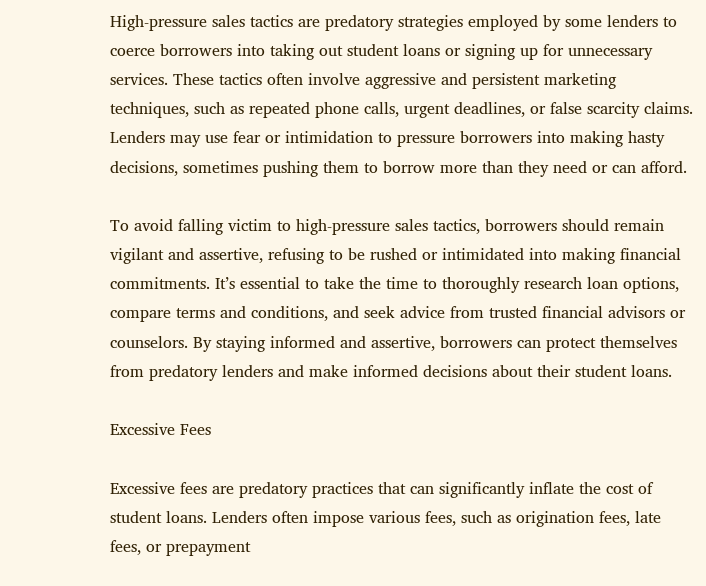High-pressure sales tactics are predatory strategies employed by some lenders to coerce borrowers into taking out student loans or signing up for unnecessary services. These tactics often involve aggressive and persistent marketing techniques, such as repeated phone calls, urgent deadlines, or false scarcity claims. Lenders may use fear or intimidation to pressure borrowers into making hasty decisions, sometimes pushing them to borrow more than they need or can afford.

To avoid falling victim to high-pressure sales tactics, borrowers should remain vigilant and assertive, refusing to be rushed or intimidated into making financial commitments. It’s essential to take the time to thoroughly research loan options, compare terms and conditions, and seek advice from trusted financial advisors or counselors. By staying informed and assertive, borrowers can protect themselves from predatory lenders and make informed decisions about their student loans.

Excessive Fees

Excessive fees are predatory practices that can significantly inflate the cost of student loans. Lenders often impose various fees, such as origination fees, late fees, or prepayment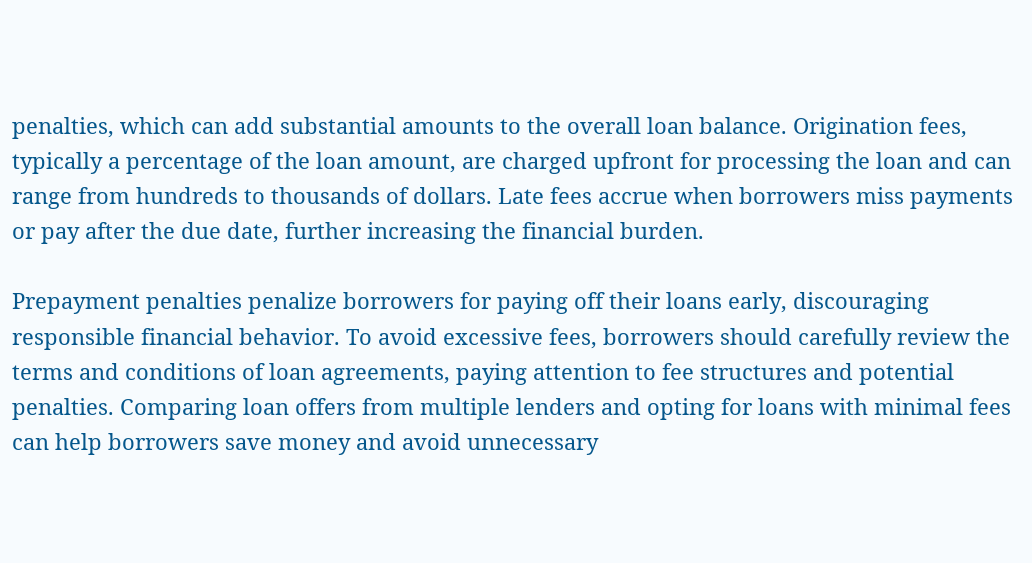penalties, which can add substantial amounts to the overall loan balance. Origination fees, typically a percentage of the loan amount, are charged upfront for processing the loan and can range from hundreds to thousands of dollars. Late fees accrue when borrowers miss payments or pay after the due date, further increasing the financial burden.

Prepayment penalties penalize borrowers for paying off their loans early, discouraging responsible financial behavior. To avoid excessive fees, borrowers should carefully review the terms and conditions of loan agreements, paying attention to fee structures and potential penalties. Comparing loan offers from multiple lenders and opting for loans with minimal fees can help borrowers save money and avoid unnecessary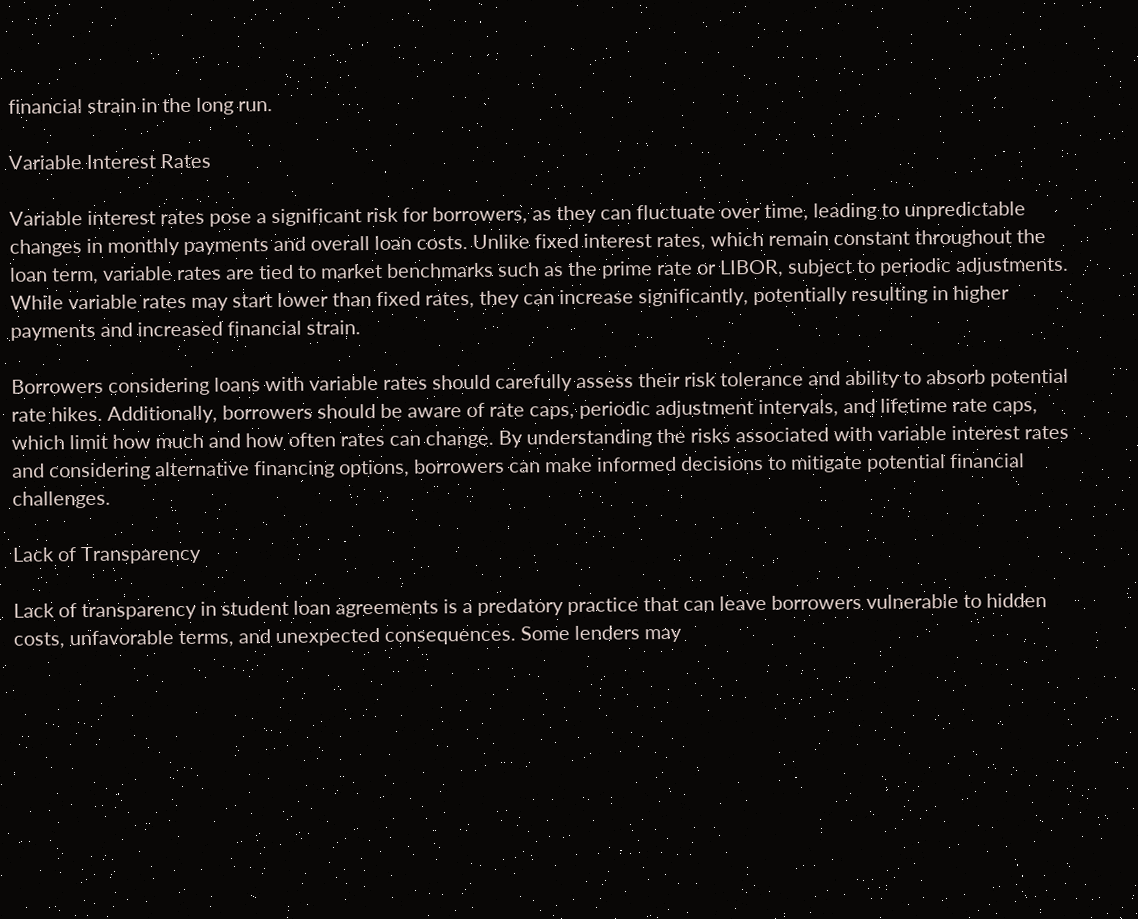financial strain in the long run.

Variable Interest Rates

Variable interest rates pose a significant risk for borrowers, as they can fluctuate over time, leading to unpredictable changes in monthly payments and overall loan costs. Unlike fixed interest rates, which remain constant throughout the loan term, variable rates are tied to market benchmarks such as the prime rate or LIBOR, subject to periodic adjustments. While variable rates may start lower than fixed rates, they can increase significantly, potentially resulting in higher payments and increased financial strain.

Borrowers considering loans with variable rates should carefully assess their risk tolerance and ability to absorb potential rate hikes. Additionally, borrowers should be aware of rate caps, periodic adjustment intervals, and lifetime rate caps, which limit how much and how often rates can change. By understanding the risks associated with variable interest rates and considering alternative financing options, borrowers can make informed decisions to mitigate potential financial challenges.

Lack of Transparency

Lack of transparency in student loan agreements is a predatory practice that can leave borrowers vulnerable to hidden costs, unfavorable terms, and unexpected consequences. Some lenders may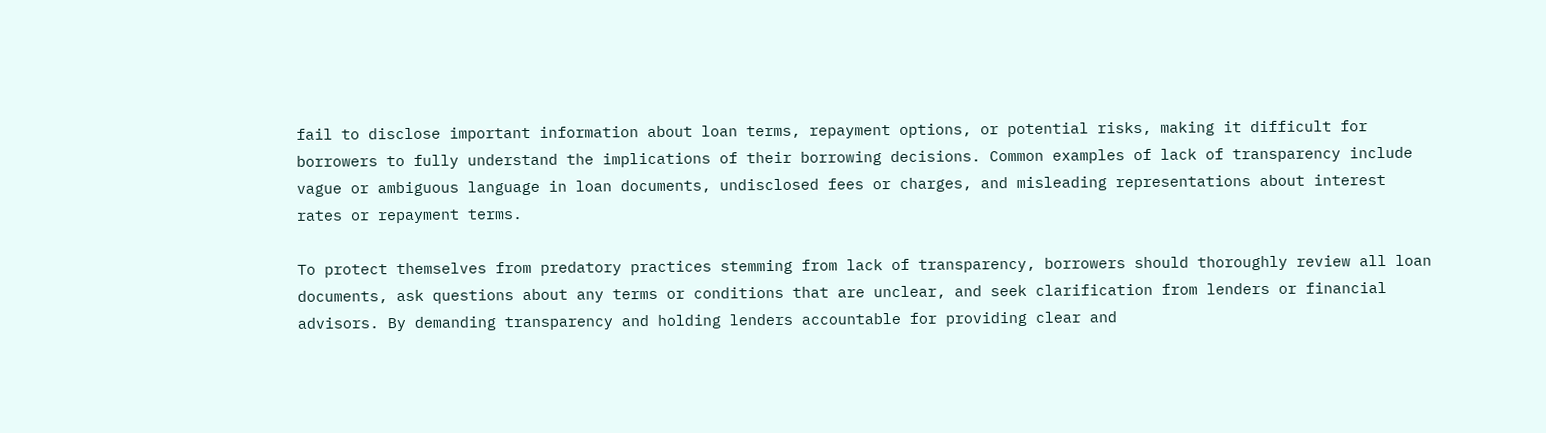fail to disclose important information about loan terms, repayment options, or potential risks, making it difficult for borrowers to fully understand the implications of their borrowing decisions. Common examples of lack of transparency include vague or ambiguous language in loan documents, undisclosed fees or charges, and misleading representations about interest rates or repayment terms.

To protect themselves from predatory practices stemming from lack of transparency, borrowers should thoroughly review all loan documents, ask questions about any terms or conditions that are unclear, and seek clarification from lenders or financial advisors. By demanding transparency and holding lenders accountable for providing clear and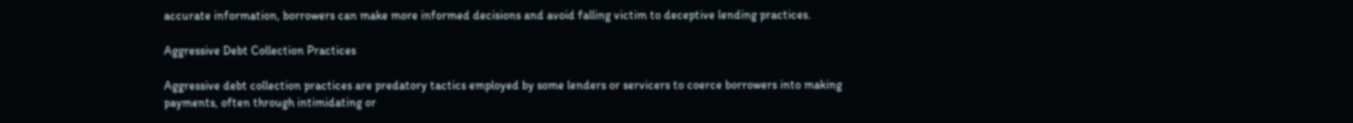accurate information, borrowers can make more informed decisions and avoid falling victim to deceptive lending practices.

Aggressive Debt Collection Practices

Aggressive debt collection practices are predatory tactics employed by some lenders or servicers to coerce borrowers into making payments, often through intimidating or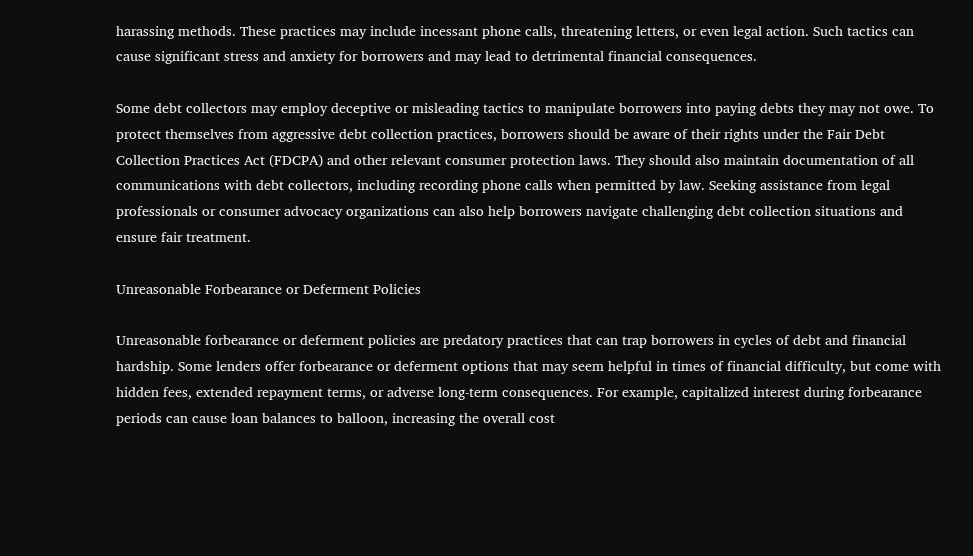harassing methods. These practices may include incessant phone calls, threatening letters, or even legal action. Such tactics can cause significant stress and anxiety for borrowers and may lead to detrimental financial consequences.

Some debt collectors may employ deceptive or misleading tactics to manipulate borrowers into paying debts they may not owe. To protect themselves from aggressive debt collection practices, borrowers should be aware of their rights under the Fair Debt Collection Practices Act (FDCPA) and other relevant consumer protection laws. They should also maintain documentation of all communications with debt collectors, including recording phone calls when permitted by law. Seeking assistance from legal professionals or consumer advocacy organizations can also help borrowers navigate challenging debt collection situations and ensure fair treatment.

Unreasonable Forbearance or Deferment Policies

Unreasonable forbearance or deferment policies are predatory practices that can trap borrowers in cycles of debt and financial hardship. Some lenders offer forbearance or deferment options that may seem helpful in times of financial difficulty, but come with hidden fees, extended repayment terms, or adverse long-term consequences. For example, capitalized interest during forbearance periods can cause loan balances to balloon, increasing the overall cost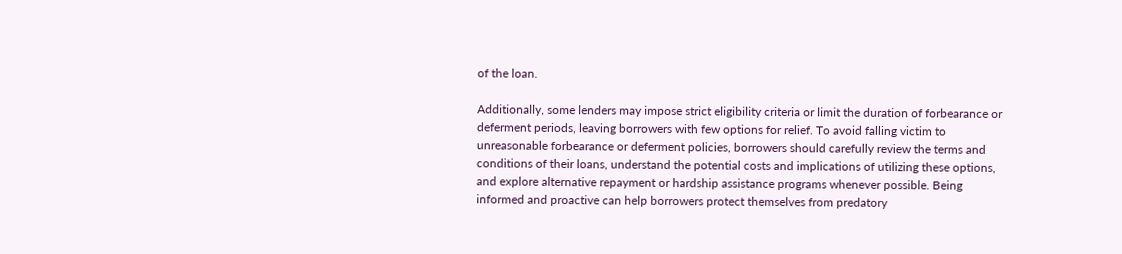of the loan.

Additionally, some lenders may impose strict eligibility criteria or limit the duration of forbearance or deferment periods, leaving borrowers with few options for relief. To avoid falling victim to unreasonable forbearance or deferment policies, borrowers should carefully review the terms and conditions of their loans, understand the potential costs and implications of utilizing these options, and explore alternative repayment or hardship assistance programs whenever possible. Being informed and proactive can help borrowers protect themselves from predatory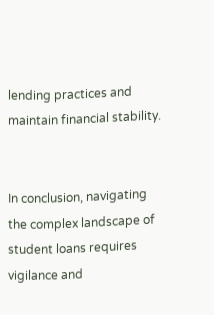lending practices and maintain financial stability.


In conclusion, navigating the complex landscape of student loans requires vigilance and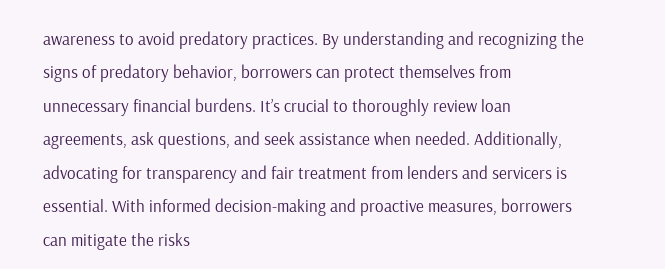awareness to avoid predatory practices. By understanding and recognizing the signs of predatory behavior, borrowers can protect themselves from unnecessary financial burdens. It’s crucial to thoroughly review loan agreements, ask questions, and seek assistance when needed. Additionally, advocating for transparency and fair treatment from lenders and servicers is essential. With informed decision-making and proactive measures, borrowers can mitigate the risks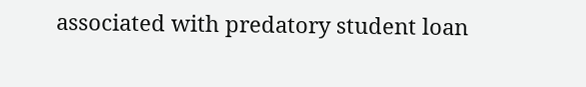associated with predatory student loan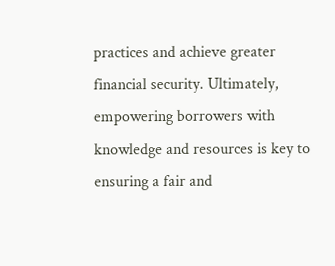practices and achieve greater financial security. Ultimately, empowering borrowers with knowledge and resources is key to ensuring a fair and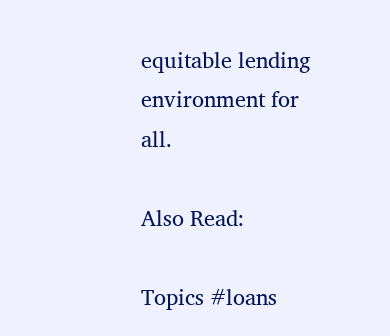equitable lending environment for all.

Also Read:

Topics #loans